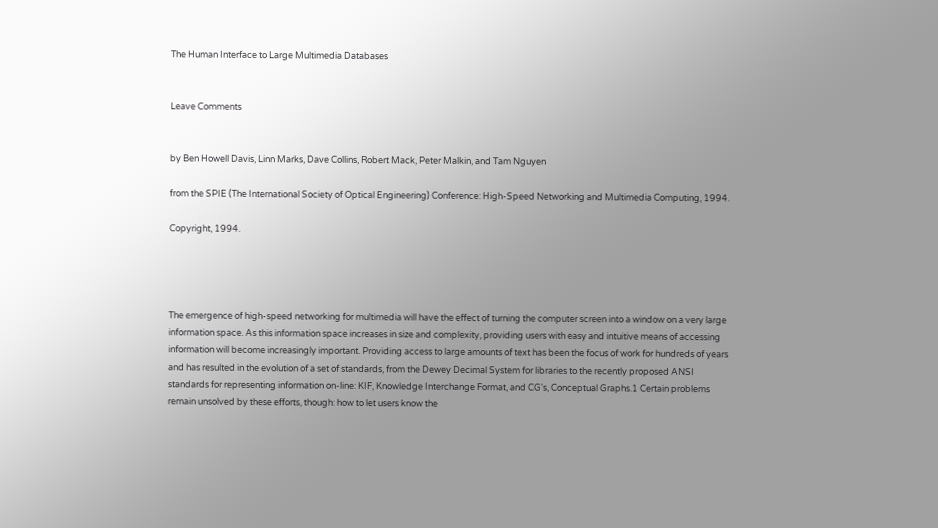The Human Interface to Large Multimedia Databases


Leave Comments


by Ben Howell Davis, Linn Marks, Dave Collins, Robert Mack, Peter Malkin, and Tam Nguyen

from the SPIE (The International Society of Optical Engineering) Conference: High-Speed Networking and Multimedia Computing, 1994.

Copyright, 1994.




The emergence of high-speed networking for multimedia will have the effect of turning the computer screen into a window on a very large information space. As this information space increases in size and complexity, providing users with easy and intuitive means of accessing information will become increasingly important. Providing access to large amounts of text has been the focus of work for hundreds of years and has resulted in the evolution of a set of standards, from the Dewey Decimal System for libraries to the recently proposed ANSI standards for representing information on-line: KIF, Knowledge Interchange Format, and CG's, Conceptual Graphs.1 Certain problems remain unsolved by these efforts, though: how to let users know the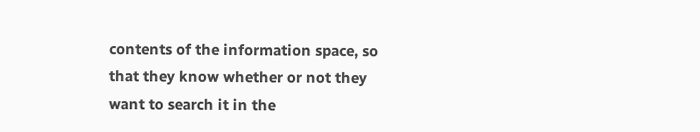contents of the information space, so that they know whether or not they want to search it in the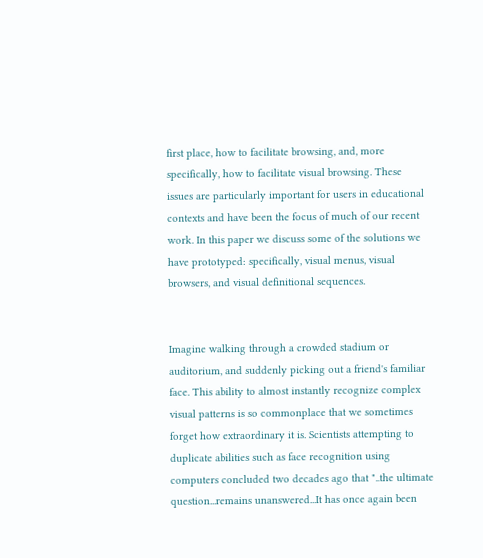first place, how to facilitate browsing, and, more specifically, how to facilitate visual browsing. These issues are particularly important for users in educational contexts and have been the focus of much of our recent work. In this paper we discuss some of the solutions we have prototyped: specifically, visual menus, visual browsers, and visual definitional sequences.


Imagine walking through a crowded stadium or auditorium, and suddenly picking out a friend's familiar face. This ability to almost instantly recognize complex visual patterns is so commonplace that we sometimes forget how extraordinary it is. Scientists attempting to duplicate abilities such as face recognition using computers concluded two decades ago that "..the ultimate question...remains unanswered...It has once again been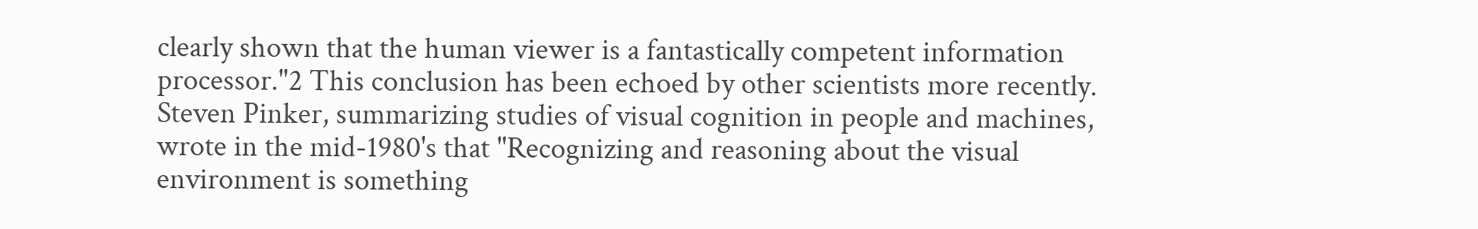clearly shown that the human viewer is a fantastically competent information processor."2 This conclusion has been echoed by other scientists more recently. Steven Pinker, summarizing studies of visual cognition in people and machines, wrote in the mid-1980's that "Recognizing and reasoning about the visual environment is something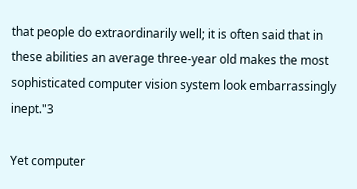that people do extraordinarily well; it is often said that in these abilities an average three-year old makes the most sophisticated computer vision system look embarrassingly inept."3

Yet computer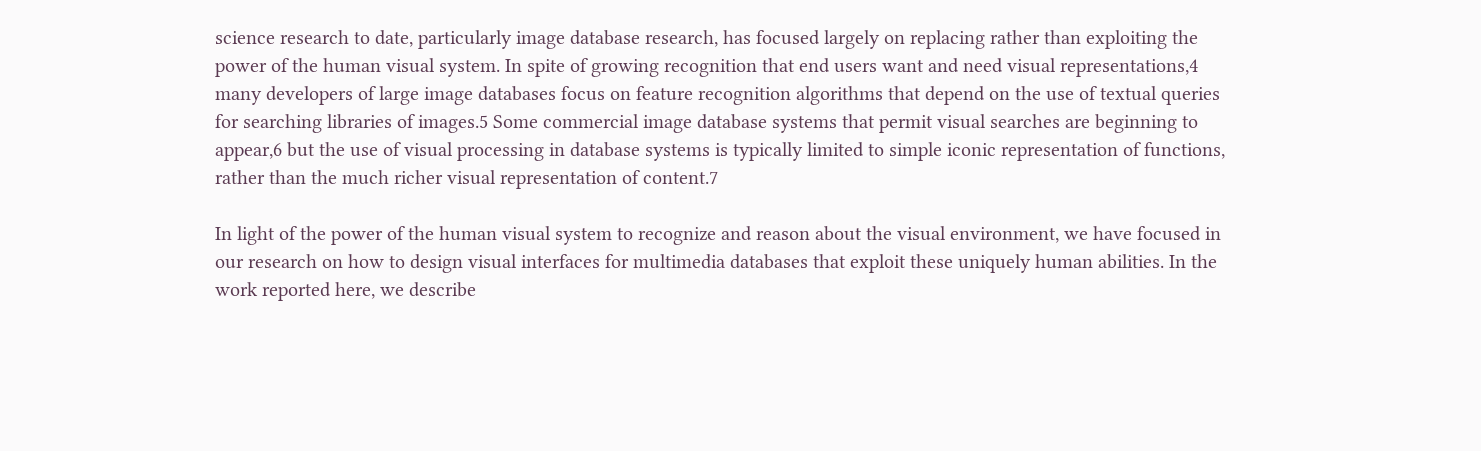science research to date, particularly image database research, has focused largely on replacing rather than exploiting the power of the human visual system. In spite of growing recognition that end users want and need visual representations,4 many developers of large image databases focus on feature recognition algorithms that depend on the use of textual queries for searching libraries of images.5 Some commercial image database systems that permit visual searches are beginning to appear,6 but the use of visual processing in database systems is typically limited to simple iconic representation of functions, rather than the much richer visual representation of content.7

In light of the power of the human visual system to recognize and reason about the visual environment, we have focused in our research on how to design visual interfaces for multimedia databases that exploit these uniquely human abilities. In the work reported here, we describe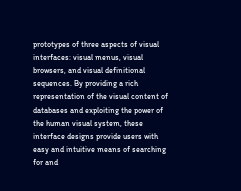prototypes of three aspects of visual interfaces: visual menus, visual browsers, and visual definitional sequences. By providing a rich representation of the visual content of databases and exploiting the power of the human visual system, these interface designs provide users with easy and intuitive means of searching for and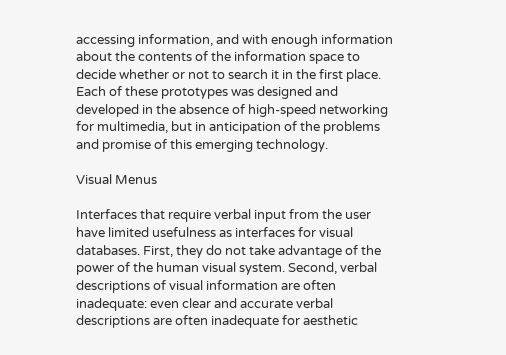accessing information, and with enough information about the contents of the information space to decide whether or not to search it in the first place. Each of these prototypes was designed and developed in the absence of high-speed networking for multimedia, but in anticipation of the problems and promise of this emerging technology.

Visual Menus

Interfaces that require verbal input from the user have limited usefulness as interfaces for visual databases. First, they do not take advantage of the power of the human visual system. Second, verbal descriptions of visual information are often inadequate: even clear and accurate verbal descriptions are often inadequate for aesthetic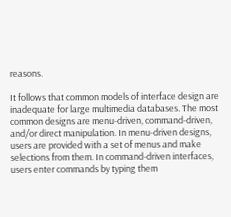reasons.

It follows that common models of interface design are inadequate for large multimedia databases. The most common designs are menu-driven, command-driven, and/or direct manipulation. In menu-driven designs, users are provided with a set of menus and make selections from them. In command-driven interfaces, users enter commands by typing them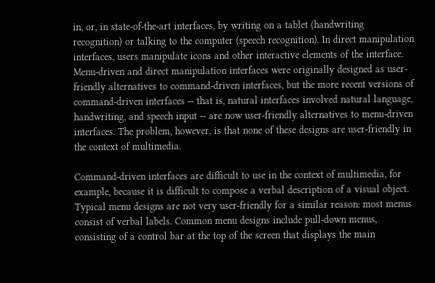in, or, in state-of-the-art interfaces, by writing on a tablet (handwriting recognition) or talking to the computer (speech recognition). In direct manipulation interfaces, users manipulate icons and other interactive elements of the interface. Menu-driven and direct manipulation interfaces were originally designed as user-friendly alternatives to command-driven interfaces, but the more recent versions of command-driven interfaces -- that is, natural interfaces involved natural language, handwriting, and speech input -- are now user-friendly alternatives to menu-driven interfaces. The problem, however, is that none of these designs are user-friendly in the context of multimedia.

Command-driven interfaces are difficult to use in the context of multimedia, for example, because it is difficult to compose a verbal description of a visual object. Typical menu designs are not very user-friendly for a similar reason: most menus consist of verbal labels. Common menu designs include pull-down menus, consisting of a control bar at the top of the screen that displays the main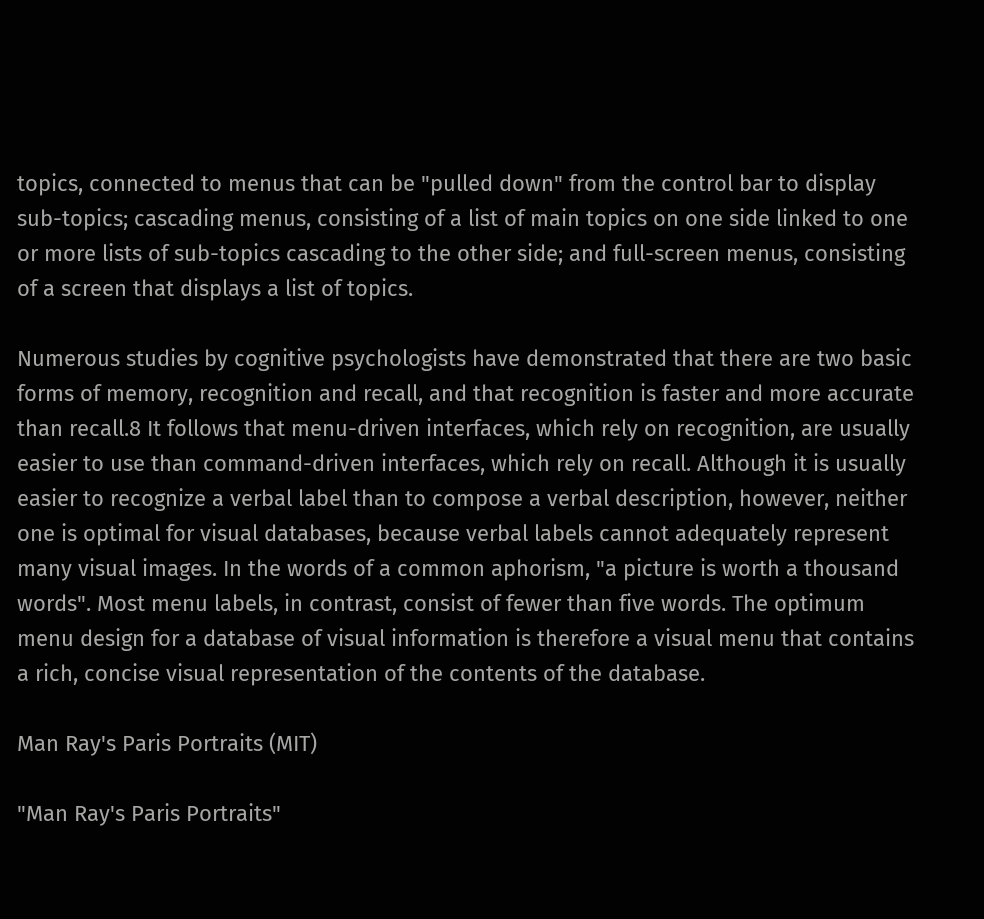topics, connected to menus that can be "pulled down" from the control bar to display sub-topics; cascading menus, consisting of a list of main topics on one side linked to one or more lists of sub-topics cascading to the other side; and full-screen menus, consisting of a screen that displays a list of topics.

Numerous studies by cognitive psychologists have demonstrated that there are two basic forms of memory, recognition and recall, and that recognition is faster and more accurate than recall.8 It follows that menu-driven interfaces, which rely on recognition, are usually easier to use than command-driven interfaces, which rely on recall. Although it is usually easier to recognize a verbal label than to compose a verbal description, however, neither one is optimal for visual databases, because verbal labels cannot adequately represent many visual images. In the words of a common aphorism, "a picture is worth a thousand words". Most menu labels, in contrast, consist of fewer than five words. The optimum menu design for a database of visual information is therefore a visual menu that contains a rich, concise visual representation of the contents of the database.

Man Ray's Paris Portraits (MIT)

"Man Ray's Paris Portraits"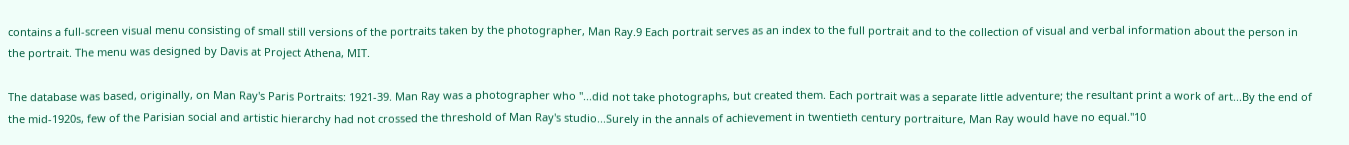contains a full-screen visual menu consisting of small still versions of the portraits taken by the photographer, Man Ray.9 Each portrait serves as an index to the full portrait and to the collection of visual and verbal information about the person in the portrait. The menu was designed by Davis at Project Athena, MIT.

The database was based, originally, on Man Ray's Paris Portraits: 1921-39. Man Ray was a photographer who "...did not take photographs, but created them. Each portrait was a separate little adventure; the resultant print a work of art...By the end of the mid-1920s, few of the Parisian social and artistic hierarchy had not crossed the threshold of Man Ray's studio...Surely in the annals of achievement in twentieth century portraiture, Man Ray would have no equal."10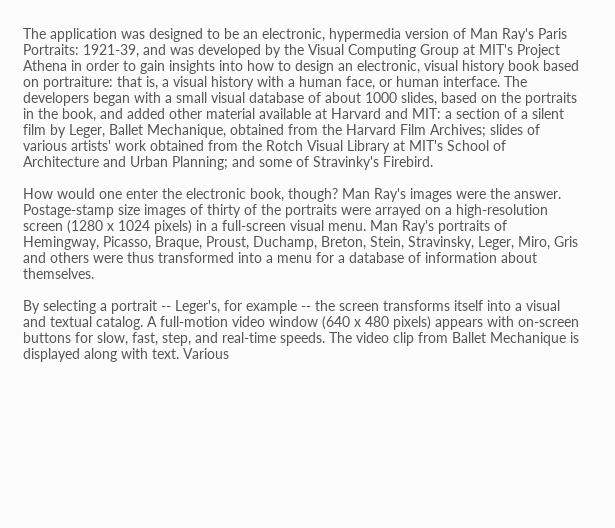The application was designed to be an electronic, hypermedia version of Man Ray's Paris Portraits: 1921-39, and was developed by the Visual Computing Group at MIT's Project Athena in order to gain insights into how to design an electronic, visual history book based on portraiture: that is, a visual history with a human face, or human interface. The developers began with a small visual database of about 1000 slides, based on the portraits in the book, and added other material available at Harvard and MIT: a section of a silent film by Leger, Ballet Mechanique, obtained from the Harvard Film Archives; slides of various artists' work obtained from the Rotch Visual Library at MIT's School of Architecture and Urban Planning; and some of Stravinky's Firebird.

How would one enter the electronic book, though? Man Ray's images were the answer. Postage-stamp size images of thirty of the portraits were arrayed on a high-resolution screen (1280 x 1024 pixels) in a full-screen visual menu. Man Ray's portraits of Hemingway, Picasso, Braque, Proust, Duchamp, Breton, Stein, Stravinsky, Leger, Miro, Gris and others were thus transformed into a menu for a database of information about themselves.

By selecting a portrait -- Leger's, for example -- the screen transforms itself into a visual and textual catalog. A full-motion video window (640 x 480 pixels) appears with on-screen buttons for slow, fast, step, and real-time speeds. The video clip from Ballet Mechanique is displayed along with text. Various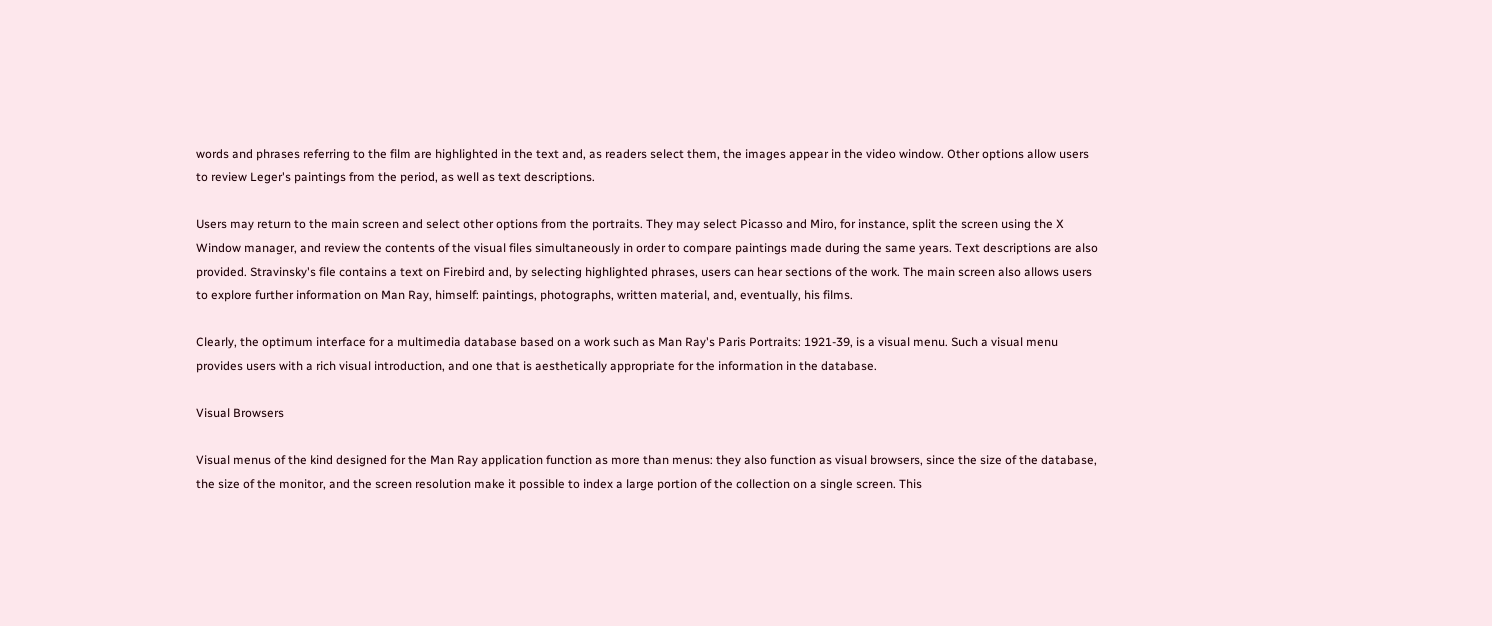words and phrases referring to the film are highlighted in the text and, as readers select them, the images appear in the video window. Other options allow users to review Leger's paintings from the period, as well as text descriptions.

Users may return to the main screen and select other options from the portraits. They may select Picasso and Miro, for instance, split the screen using the X Window manager, and review the contents of the visual files simultaneously in order to compare paintings made during the same years. Text descriptions are also provided. Stravinsky's file contains a text on Firebird and, by selecting highlighted phrases, users can hear sections of the work. The main screen also allows users to explore further information on Man Ray, himself: paintings, photographs, written material, and, eventually, his films.

Clearly, the optimum interface for a multimedia database based on a work such as Man Ray's Paris Portraits: 1921-39, is a visual menu. Such a visual menu provides users with a rich visual introduction, and one that is aesthetically appropriate for the information in the database.

Visual Browsers

Visual menus of the kind designed for the Man Ray application function as more than menus: they also function as visual browsers, since the size of the database, the size of the monitor, and the screen resolution make it possible to index a large portion of the collection on a single screen. This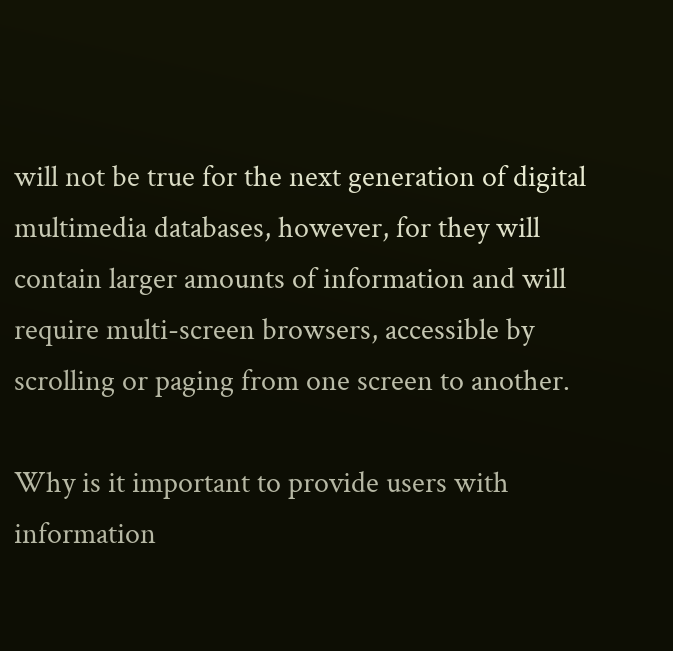will not be true for the next generation of digital multimedia databases, however, for they will contain larger amounts of information and will require multi-screen browsers, accessible by scrolling or paging from one screen to another.

Why is it important to provide users with information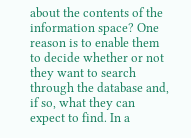about the contents of the information space? One reason is to enable them to decide whether or not they want to search through the database and, if so, what they can expect to find. In a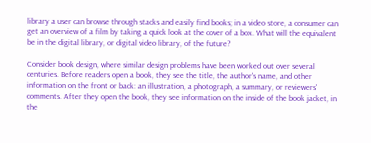library a user can browse through stacks and easily find books; in a video store, a consumer can get an overview of a film by taking a quick look at the cover of a box. What will the equivalent be in the digital library, or digital video library, of the future?

Consider book design, where similar design problems have been worked out over several centuries. Before readers open a book, they see the title, the author's name, and other information on the front or back: an illustration, a photograph, a summary, or reviewers' comments. After they open the book, they see information on the inside of the book jacket, in the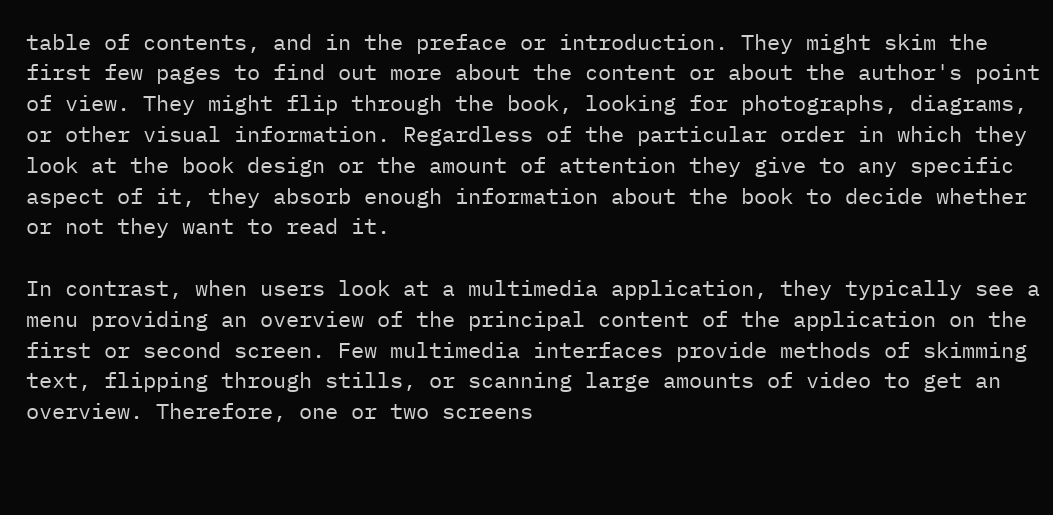table of contents, and in the preface or introduction. They might skim the first few pages to find out more about the content or about the author's point of view. They might flip through the book, looking for photographs, diagrams, or other visual information. Regardless of the particular order in which they look at the book design or the amount of attention they give to any specific aspect of it, they absorb enough information about the book to decide whether or not they want to read it.

In contrast, when users look at a multimedia application, they typically see a menu providing an overview of the principal content of the application on the first or second screen. Few multimedia interfaces provide methods of skimming text, flipping through stills, or scanning large amounts of video to get an overview. Therefore, one or two screens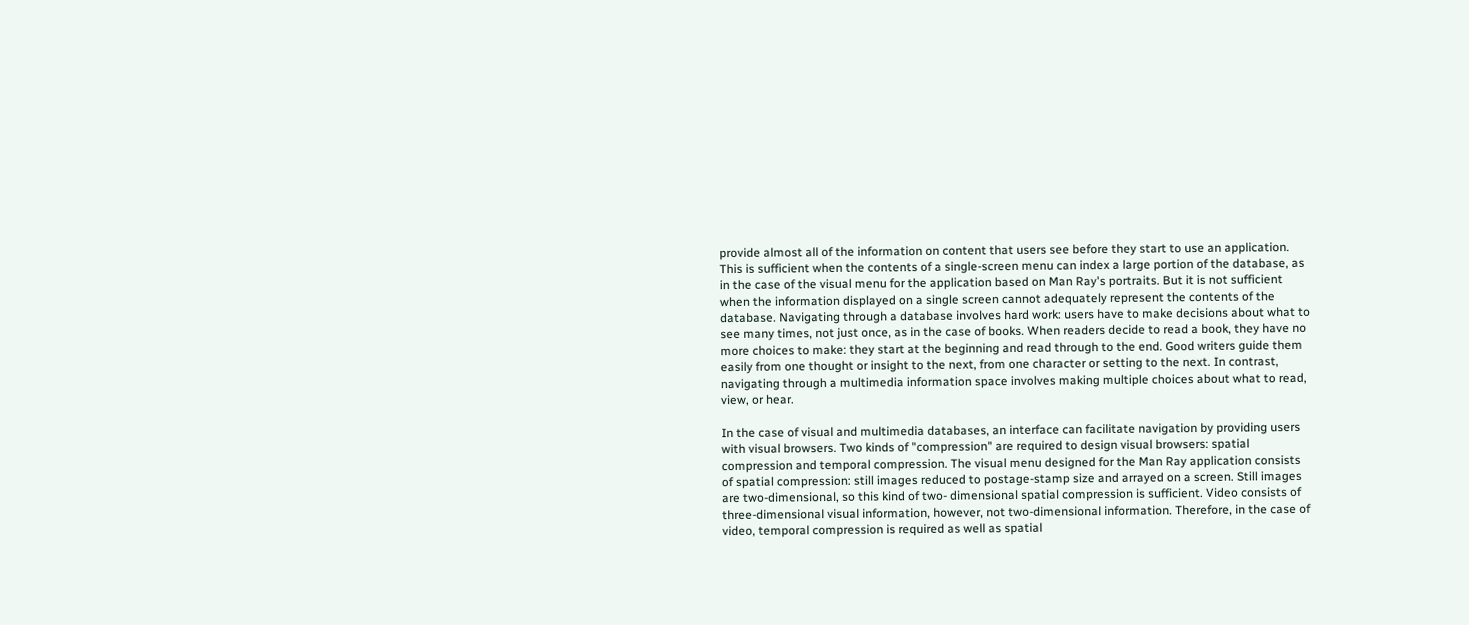provide almost all of the information on content that users see before they start to use an application. This is sufficient when the contents of a single-screen menu can index a large portion of the database, as in the case of the visual menu for the application based on Man Ray's portraits. But it is not sufficient when the information displayed on a single screen cannot adequately represent the contents of the database. Navigating through a database involves hard work: users have to make decisions about what to see many times, not just once, as in the case of books. When readers decide to read a book, they have no more choices to make: they start at the beginning and read through to the end. Good writers guide them easily from one thought or insight to the next, from one character or setting to the next. In contrast, navigating through a multimedia information space involves making multiple choices about what to read, view, or hear.

In the case of visual and multimedia databases, an interface can facilitate navigation by providing users with visual browsers. Two kinds of "compression" are required to design visual browsers: spatial compression and temporal compression. The visual menu designed for the Man Ray application consists of spatial compression: still images reduced to postage-stamp size and arrayed on a screen. Still images are two-dimensional, so this kind of two- dimensional spatial compression is sufficient. Video consists of three-dimensional visual information, however, not two-dimensional information. Therefore, in the case of video, temporal compression is required as well as spatial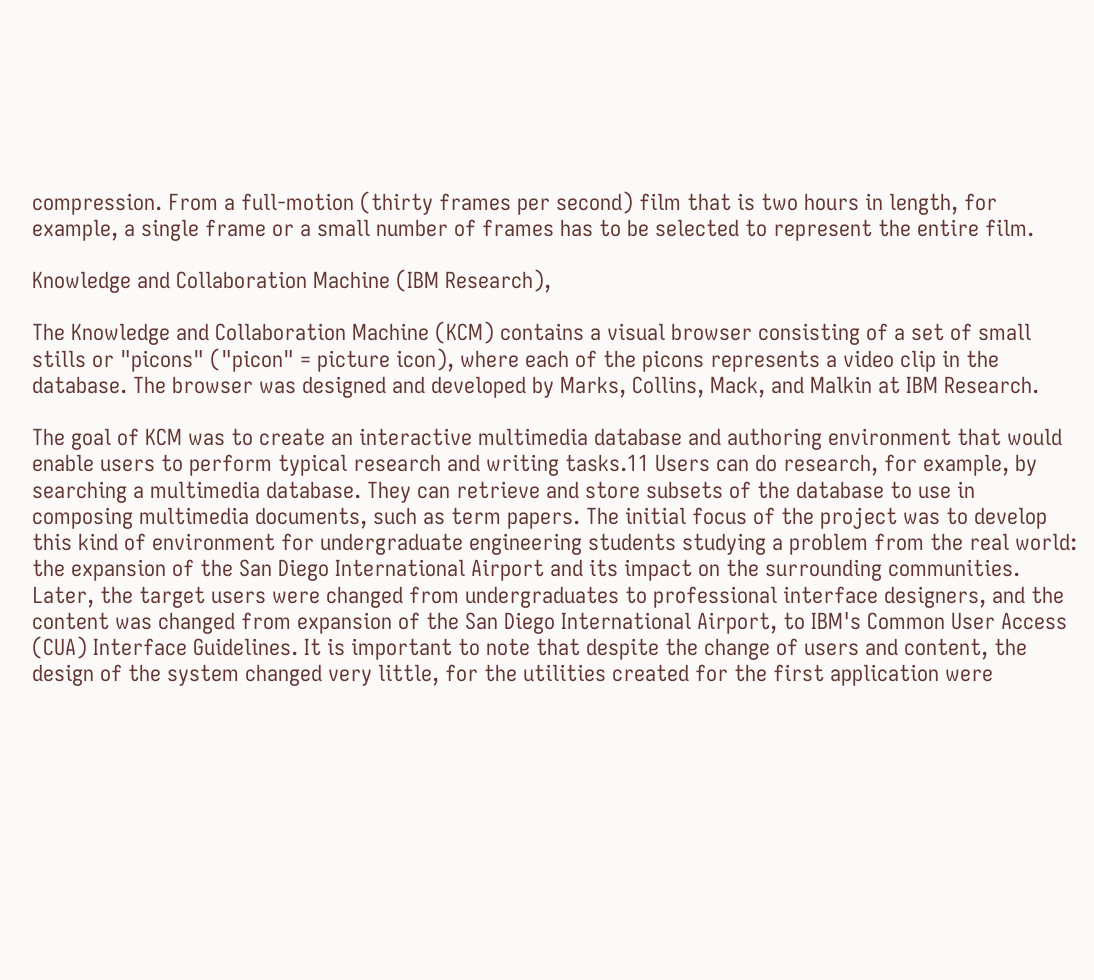compression. From a full-motion (thirty frames per second) film that is two hours in length, for example, a single frame or a small number of frames has to be selected to represent the entire film.

Knowledge and Collaboration Machine (IBM Research),

The Knowledge and Collaboration Machine (KCM) contains a visual browser consisting of a set of small stills or "picons" ("picon" = picture icon), where each of the picons represents a video clip in the database. The browser was designed and developed by Marks, Collins, Mack, and Malkin at IBM Research.

The goal of KCM was to create an interactive multimedia database and authoring environment that would enable users to perform typical research and writing tasks.11 Users can do research, for example, by searching a multimedia database. They can retrieve and store subsets of the database to use in composing multimedia documents, such as term papers. The initial focus of the project was to develop this kind of environment for undergraduate engineering students studying a problem from the real world: the expansion of the San Diego International Airport and its impact on the surrounding communities. Later, the target users were changed from undergraduates to professional interface designers, and the content was changed from expansion of the San Diego International Airport, to IBM's Common User Access (CUA) Interface Guidelines. It is important to note that despite the change of users and content, the design of the system changed very little, for the utilities created for the first application were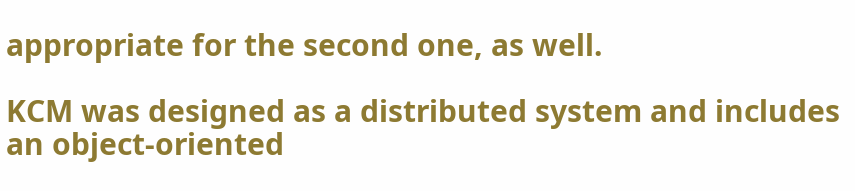appropriate for the second one, as well.

KCM was designed as a distributed system and includes an object-oriented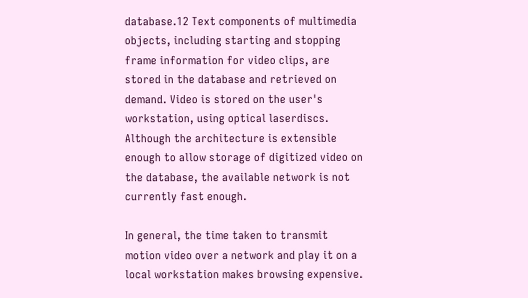database.12 Text components of multimedia objects, including starting and stopping frame information for video clips, are stored in the database and retrieved on demand. Video is stored on the user's workstation, using optical laserdiscs. Although the architecture is extensible enough to allow storage of digitized video on the database, the available network is not currently fast enough.

In general, the time taken to transmit motion video over a network and play it on a local workstation makes browsing expensive.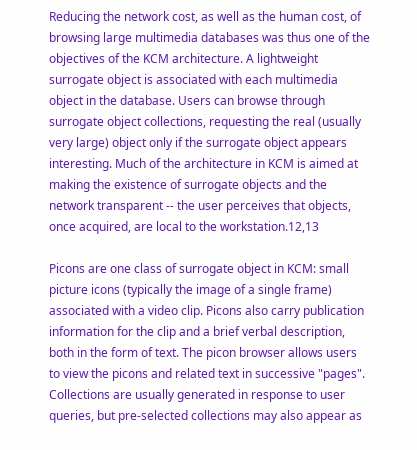Reducing the network cost, as well as the human cost, of browsing large multimedia databases was thus one of the objectives of the KCM architecture. A lightweight surrogate object is associated with each multimedia object in the database. Users can browse through surrogate object collections, requesting the real (usually very large) object only if the surrogate object appears interesting. Much of the architecture in KCM is aimed at making the existence of surrogate objects and the network transparent -- the user perceives that objects, once acquired, are local to the workstation.12,13

Picons are one class of surrogate object in KCM: small picture icons (typically the image of a single frame) associated with a video clip. Picons also carry publication information for the clip and a brief verbal description, both in the form of text. The picon browser allows users to view the picons and related text in successive "pages". Collections are usually generated in response to user queries, but pre-selected collections may also appear as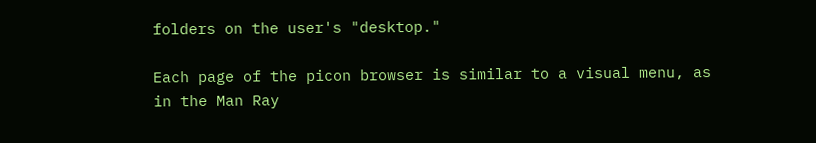folders on the user's "desktop."

Each page of the picon browser is similar to a visual menu, as in the Man Ray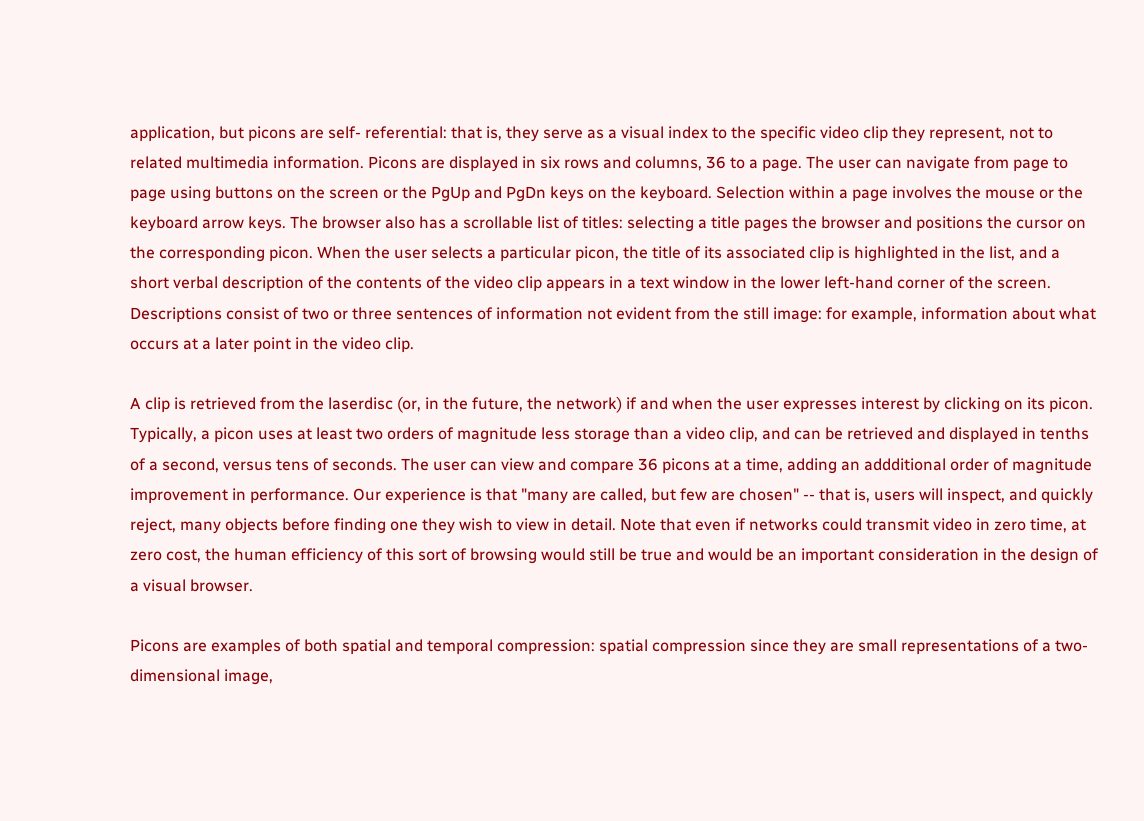application, but picons are self- referential: that is, they serve as a visual index to the specific video clip they represent, not to related multimedia information. Picons are displayed in six rows and columns, 36 to a page. The user can navigate from page to page using buttons on the screen or the PgUp and PgDn keys on the keyboard. Selection within a page involves the mouse or the keyboard arrow keys. The browser also has a scrollable list of titles: selecting a title pages the browser and positions the cursor on the corresponding picon. When the user selects a particular picon, the title of its associated clip is highlighted in the list, and a short verbal description of the contents of the video clip appears in a text window in the lower left-hand corner of the screen. Descriptions consist of two or three sentences of information not evident from the still image: for example, information about what occurs at a later point in the video clip.

A clip is retrieved from the laserdisc (or, in the future, the network) if and when the user expresses interest by clicking on its picon. Typically, a picon uses at least two orders of magnitude less storage than a video clip, and can be retrieved and displayed in tenths of a second, versus tens of seconds. The user can view and compare 36 picons at a time, adding an addditional order of magnitude improvement in performance. Our experience is that "many are called, but few are chosen" -- that is, users will inspect, and quickly reject, many objects before finding one they wish to view in detail. Note that even if networks could transmit video in zero time, at zero cost, the human efficiency of this sort of browsing would still be true and would be an important consideration in the design of a visual browser.

Picons are examples of both spatial and temporal compression: spatial compression since they are small representations of a two-dimensional image,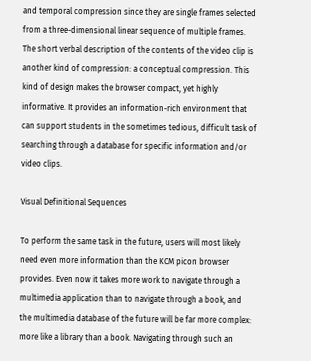and temporal compression since they are single frames selected from a three-dimensional linear sequence of multiple frames. The short verbal description of the contents of the video clip is another kind of compression: a conceptual compression. This kind of design makes the browser compact, yet highly informative. It provides an information-rich environment that can support students in the sometimes tedious, difficult task of searching through a database for specific information and/or video clips.

Visual Definitional Sequences

To perform the same task in the future, users will most likely need even more information than the KCM picon browser provides. Even now it takes more work to navigate through a multimedia application than to navigate through a book, and the multimedia database of the future will be far more complex: more like a library than a book. Navigating through such an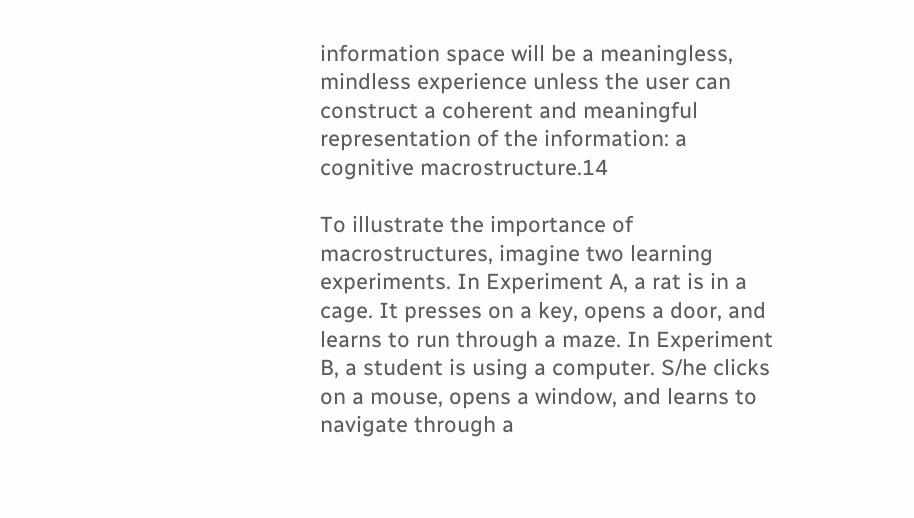information space will be a meaningless, mindless experience unless the user can construct a coherent and meaningful representation of the information: a cognitive macrostructure.14

To illustrate the importance of macrostructures, imagine two learning experiments. In Experiment A, a rat is in a cage. It presses on a key, opens a door, and learns to run through a maze. In Experiment B, a student is using a computer. S/he clicks on a mouse, opens a window, and learns to navigate through a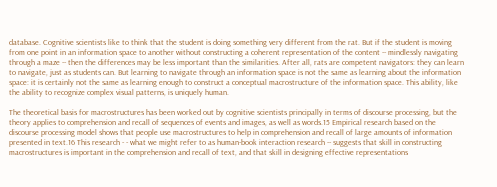database. Cognitive scientists like to think that the student is doing something very different from the rat. But if the student is moving from one point in an information space to another without constructing a coherent representation of the content -- mindlessly navigating through a maze -- then the differences may be less important than the similarities. After all, rats are competent navigators: they can learn to navigate, just as students can. But learning to navigate through an information space is not the same as learning about the information space: it is certainly not the same as learning enough to construct a conceptual macrostructure of the information space. This ability, like the ability to recognize complex visual patterns, is uniquely human.

The theoretical basis for macrostructures has been worked out by cognitive scientists principally in terms of discourse processing, but the theory applies to comprehension and recall of sequences of events and images, as well as words.15 Empirical research based on the discourse processing model shows that people use macrostructures to help in comprehension and recall of large amounts of information presented in text.16 This research - - what we might refer to as human-book interaction research -- suggests that skill in constructing macrostructures is important in the comprehension and recall of text, and that skill in designing effective representations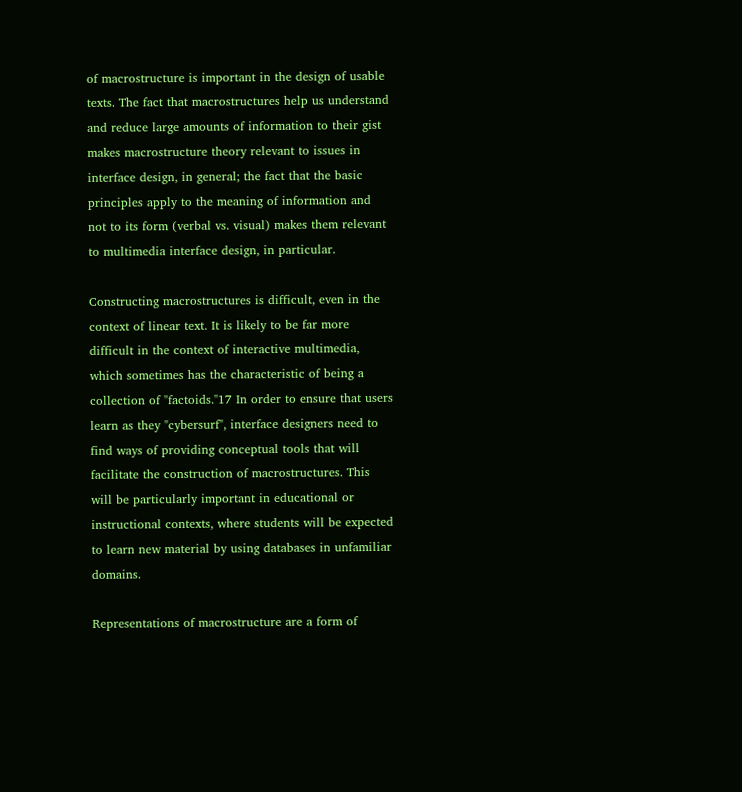of macrostructure is important in the design of usable texts. The fact that macrostructures help us understand and reduce large amounts of information to their gist makes macrostructure theory relevant to issues in interface design, in general; the fact that the basic principles apply to the meaning of information and not to its form (verbal vs. visual) makes them relevant to multimedia interface design, in particular.

Constructing macrostructures is difficult, even in the context of linear text. It is likely to be far more difficult in the context of interactive multimedia, which sometimes has the characteristic of being a collection of "factoids."17 In order to ensure that users learn as they "cybersurf", interface designers need to find ways of providing conceptual tools that will facilitate the construction of macrostructures. This will be particularly important in educational or instructional contexts, where students will be expected to learn new material by using databases in unfamiliar domains.

Representations of macrostructure are a form of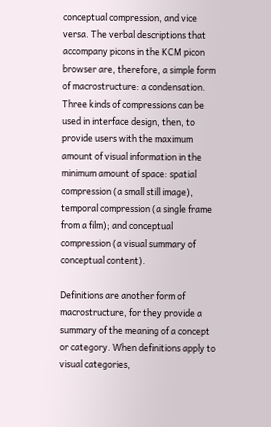conceptual compression, and vice versa. The verbal descriptions that accompany picons in the KCM picon browser are, therefore, a simple form of macrostructure: a condensation. Three kinds of compressions can be used in interface design, then, to provide users with the maximum amount of visual information in the minimum amount of space: spatial compression (a small still image), temporal compression (a single frame from a film); and conceptual compression (a visual summary of conceptual content).

Definitions are another form of macrostructure, for they provide a summary of the meaning of a concept or category. When definitions apply to visual categories,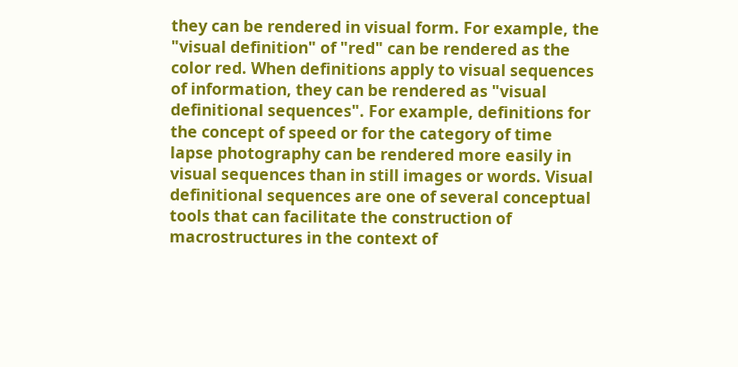they can be rendered in visual form. For example, the "visual definition" of "red" can be rendered as the color red. When definitions apply to visual sequences of information, they can be rendered as "visual definitional sequences". For example, definitions for the concept of speed or for the category of time lapse photography can be rendered more easily in visual sequences than in still images or words. Visual definitional sequences are one of several conceptual tools that can facilitate the construction of macrostructures in the context of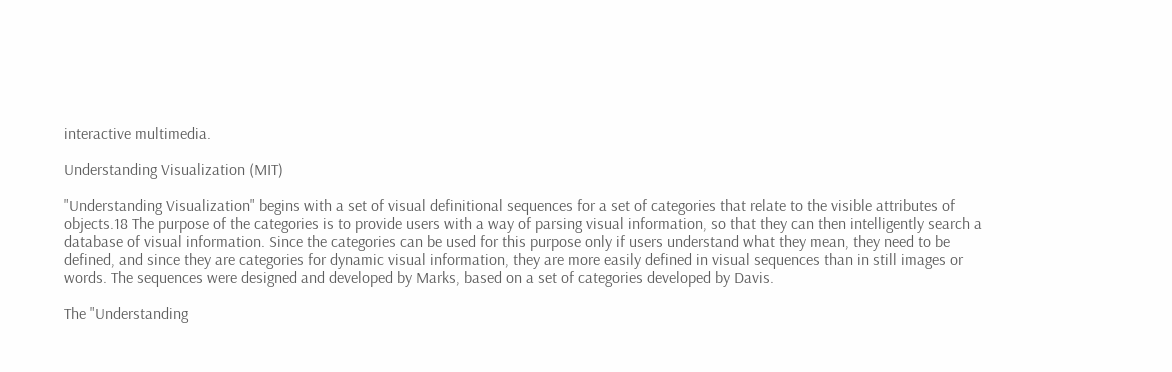interactive multimedia.

Understanding Visualization (MIT)

"Understanding Visualization" begins with a set of visual definitional sequences for a set of categories that relate to the visible attributes of objects.18 The purpose of the categories is to provide users with a way of parsing visual information, so that they can then intelligently search a database of visual information. Since the categories can be used for this purpose only if users understand what they mean, they need to be defined, and since they are categories for dynamic visual information, they are more easily defined in visual sequences than in still images or words. The sequences were designed and developed by Marks, based on a set of categories developed by Davis.

The "Understanding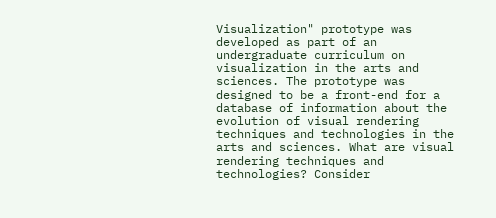Visualization" prototype was developed as part of an undergraduate curriculum on visualization in the arts and sciences. The prototype was designed to be a front-end for a database of information about the evolution of visual rendering techniques and technologies in the arts and sciences. What are visual rendering techniques and technologies? Consider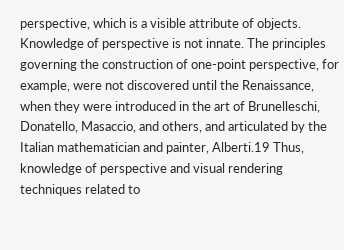perspective, which is a visible attribute of objects. Knowledge of perspective is not innate. The principles governing the construction of one-point perspective, for example, were not discovered until the Renaissance, when they were introduced in the art of Brunelleschi, Donatello, Masaccio, and others, and articulated by the Italian mathematician and painter, Alberti.19 Thus, knowledge of perspective and visual rendering techniques related to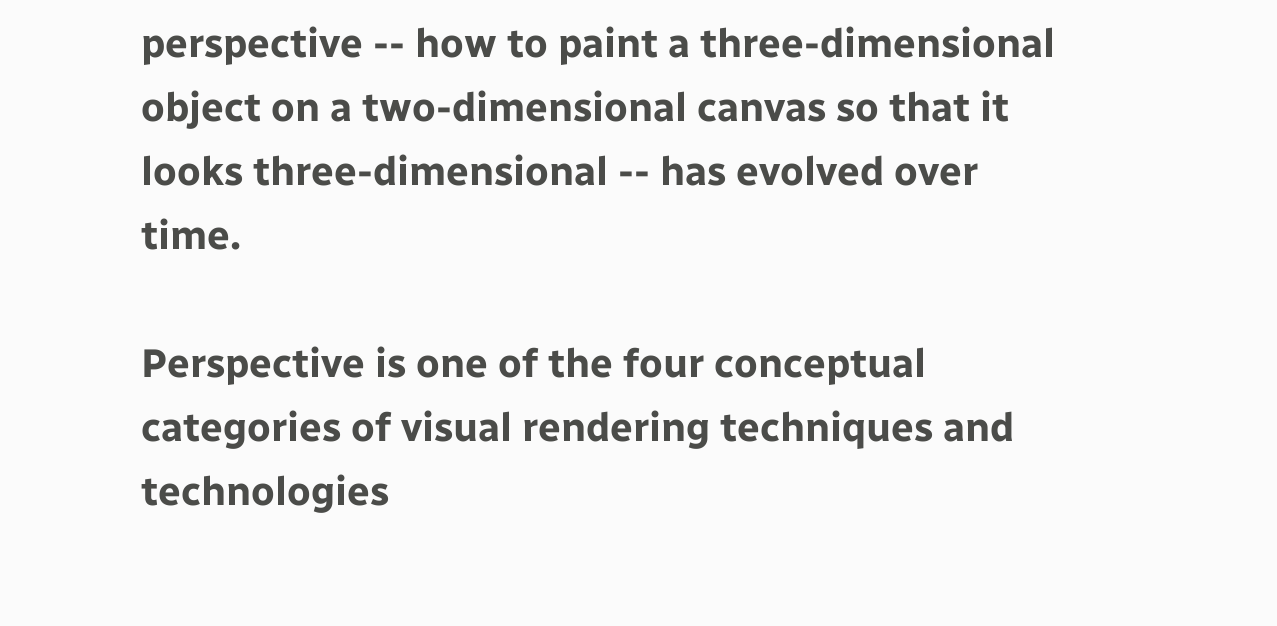perspective -- how to paint a three-dimensional object on a two-dimensional canvas so that it looks three-dimensional -- has evolved over time.

Perspective is one of the four conceptual categories of visual rendering techniques and technologies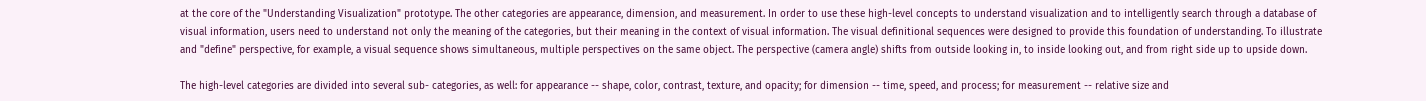at the core of the "Understanding Visualization" prototype. The other categories are appearance, dimension, and measurement. In order to use these high-level concepts to understand visualization and to intelligently search through a database of visual information, users need to understand not only the meaning of the categories, but their meaning in the context of visual information. The visual definitional sequences were designed to provide this foundation of understanding. To illustrate and "define" perspective, for example, a visual sequence shows simultaneous, multiple perspectives on the same object. The perspective (camera angle) shifts from outside looking in, to inside looking out, and from right side up to upside down.

The high-level categories are divided into several sub- categories, as well: for appearance -- shape, color, contrast, texture, and opacity; for dimension -- time, speed, and process; for measurement -- relative size and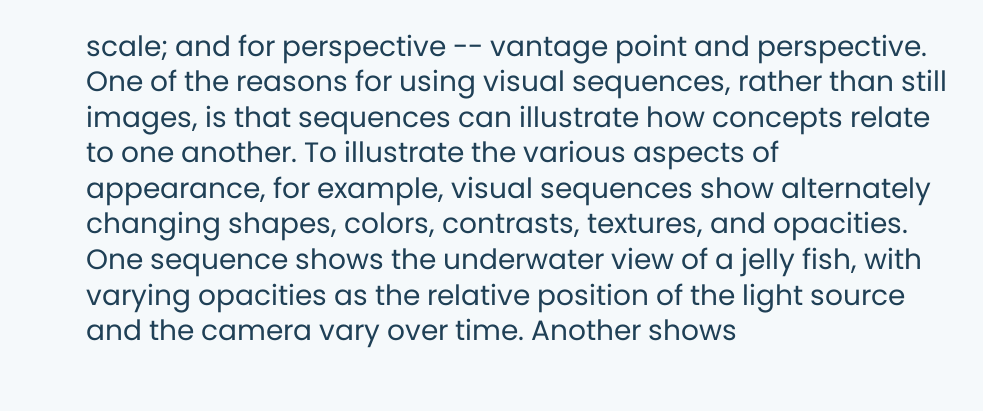scale; and for perspective -- vantage point and perspective. One of the reasons for using visual sequences, rather than still images, is that sequences can illustrate how concepts relate to one another. To illustrate the various aspects of appearance, for example, visual sequences show alternately changing shapes, colors, contrasts, textures, and opacities. One sequence shows the underwater view of a jelly fish, with varying opacities as the relative position of the light source and the camera vary over time. Another shows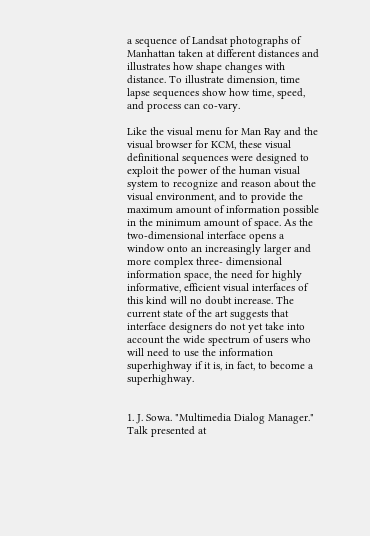a sequence of Landsat photographs of Manhattan taken at different distances and illustrates how shape changes with distance. To illustrate dimension, time lapse sequences show how time, speed, and process can co-vary.

Like the visual menu for Man Ray and the visual browser for KCM, these visual definitional sequences were designed to exploit the power of the human visual system to recognize and reason about the visual environment, and to provide the maximum amount of information possible in the minimum amount of space. As the two-dimensional interface opens a window onto an increasingly larger and more complex three- dimensional information space, the need for highly informative, efficient visual interfaces of this kind will no doubt increase. The current state of the art suggests that interface designers do not yet take into account the wide spectrum of users who will need to use the information superhighway if it is, in fact, to become a superhighway.


1. J. Sowa. "Multimedia Dialog Manager." Talk presented at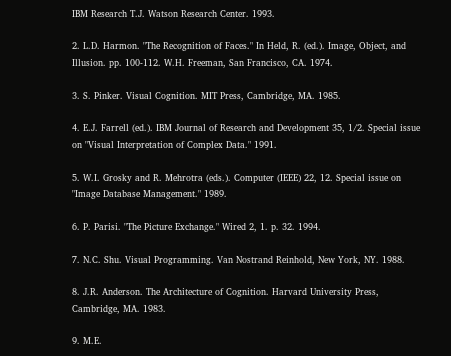IBM Research T.J. Watson Research Center. 1993.

2. L.D. Harmon. "The Recognition of Faces." In Held, R. (ed.). Image, Object, and Illusion. pp. 100-112. W.H. Freeman, San Francisco, CA. 1974.

3. S. Pinker. Visual Cognition. MIT Press, Cambridge, MA. 1985.

4. E.J. Farrell (ed.). IBM Journal of Research and Development 35, 1/2. Special issue on "Visual Interpretation of Complex Data." 1991.

5. W.I. Grosky and R. Mehrotra (eds.). Computer (IEEE) 22, 12. Special issue on "Image Database Management." 1989.

6. P. Parisi. "The Picture Exchange." Wired 2, 1. p. 32. 1994.

7. N.C. Shu. Visual Programming. Van Nostrand Reinhold, New York, NY. 1988.

8. J.R. Anderson. The Architecture of Cognition. Harvard University Press, Cambridge, MA. 1983.

9. M.E.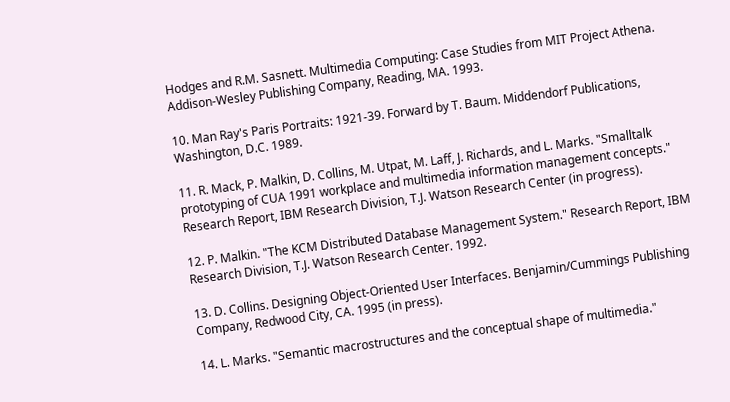Hodges and R.M. Sasnett. Multimedia Computing: Case Studies from MIT Project Athena. Addison-Wesley Publishing Company, Reading, MA. 1993.

10. Man Ray's Paris Portraits: 1921-39. Forward by T. Baum. Middendorf Publications, Washington, D.C. 1989.

11. R. Mack, P. Malkin, D. Collins, M. Utpat, M. Laff, J. Richards, and L. Marks. "Smalltalk prototyping of CUA 1991 workplace and multimedia information management concepts." Research Report, IBM Research Division, T.J. Watson Research Center (in progress).

12. P. Malkin. "The KCM Distributed Database Management System." Research Report, IBM Research Division, T.J. Watson Research Center. 1992.

13. D. Collins. Designing Object-Oriented User Interfaces. Benjamin/Cummings Publishing Company, Redwood City, CA. 1995 (in press).

14. L. Marks. "Semantic macrostructures and the conceptual shape of multimedia."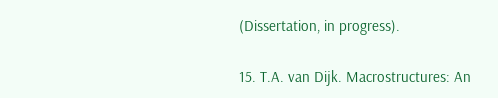(Dissertation, in progress).

15. T.A. van Dijk. Macrostructures: An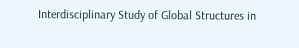Interdisciplinary Study of Global Structures in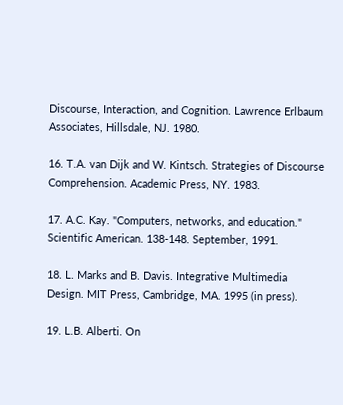Discourse, Interaction, and Cognition. Lawrence Erlbaum Associates, Hillsdale, NJ. 1980.

16. T.A. van Dijk and W. Kintsch. Strategies of Discourse Comprehension. Academic Press, NY. 1983.

17. A.C. Kay. "Computers, networks, and education." Scientific American. 138-148. September, 1991.

18. L. Marks and B. Davis. Integrative Multimedia Design. MIT Press, Cambridge, MA. 1995 (in press).

19. L.B. Alberti. On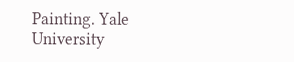Painting. Yale University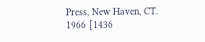Press, New Haven, CT. 1966 [1436